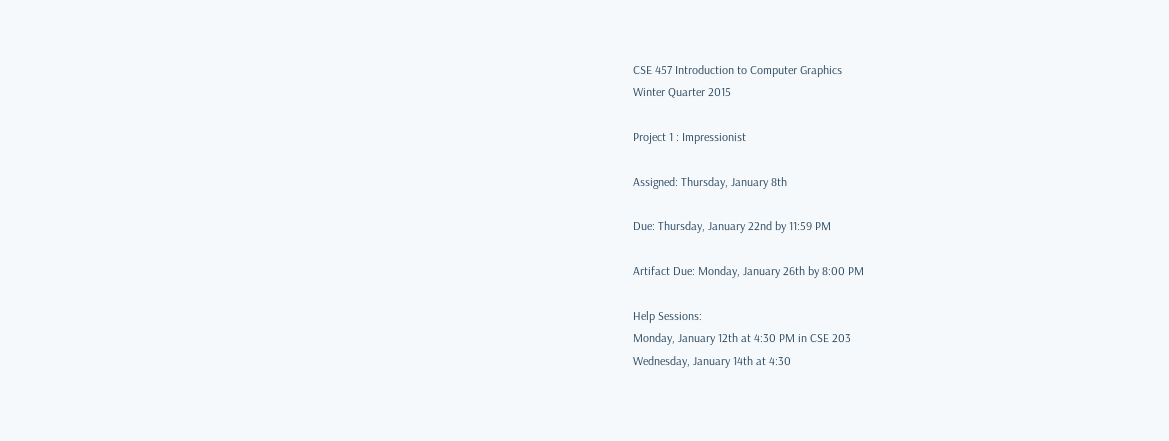CSE 457 Introduction to Computer Graphics
Winter Quarter 2015

Project 1 : Impressionist

Assigned: Thursday, January 8th

Due: Thursday, January 22nd by 11:59 PM

Artifact Due: Monday, January 26th by 8:00 PM

Help Sessions:
Monday, January 12th at 4:30 PM in CSE 203
Wednesday, January 14th at 4:30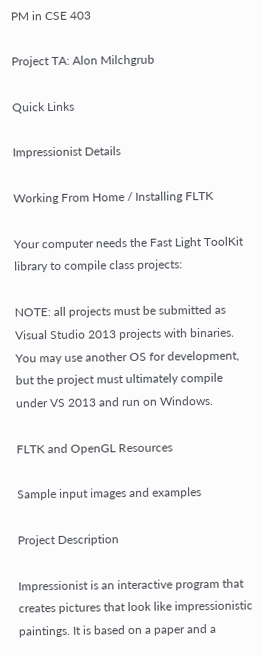PM in CSE 403

Project TA: Alon Milchgrub

Quick Links

Impressionist Details

Working From Home / Installing FLTK

Your computer needs the Fast Light ToolKit library to compile class projects:

NOTE: all projects must be submitted as Visual Studio 2013 projects with binaries.  You may use another OS for development, but the project must ultimately compile under VS 2013 and run on Windows.

FLTK and OpenGL Resources

Sample input images and examples

Project Description

Impressionist is an interactive program that creates pictures that look like impressionistic paintings. It is based on a paper and a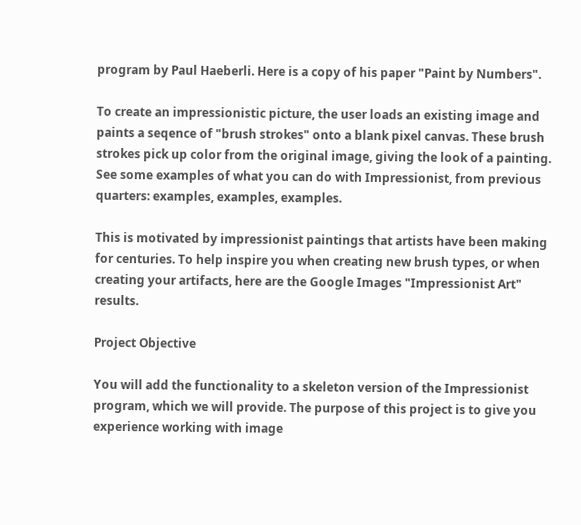program by Paul Haeberli. Here is a copy of his paper "Paint by Numbers".

To create an impressionistic picture, the user loads an existing image and paints a seqence of "brush strokes" onto a blank pixel canvas. These brush strokes pick up color from the original image, giving the look of a painting.  See some examples of what you can do with Impressionist, from previous quarters: examples, examples, examples.

This is motivated by impressionist paintings that artists have been making for centuries. To help inspire you when creating new brush types, or when creating your artifacts, here are the Google Images "Impressionist Art" results.

Project Objective

You will add the functionality to a skeleton version of the Impressionist program, which we will provide. The purpose of this project is to give you experience working with image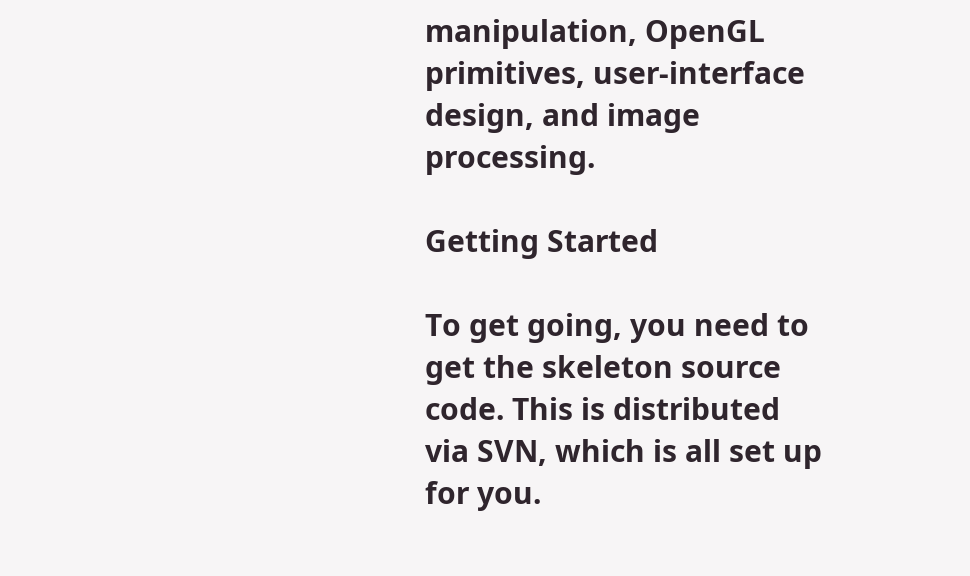manipulation, OpenGL primitives, user-interface design, and image processing.

Getting Started

To get going, you need to get the skeleton source code. This is distributed via SVN, which is all set up for you.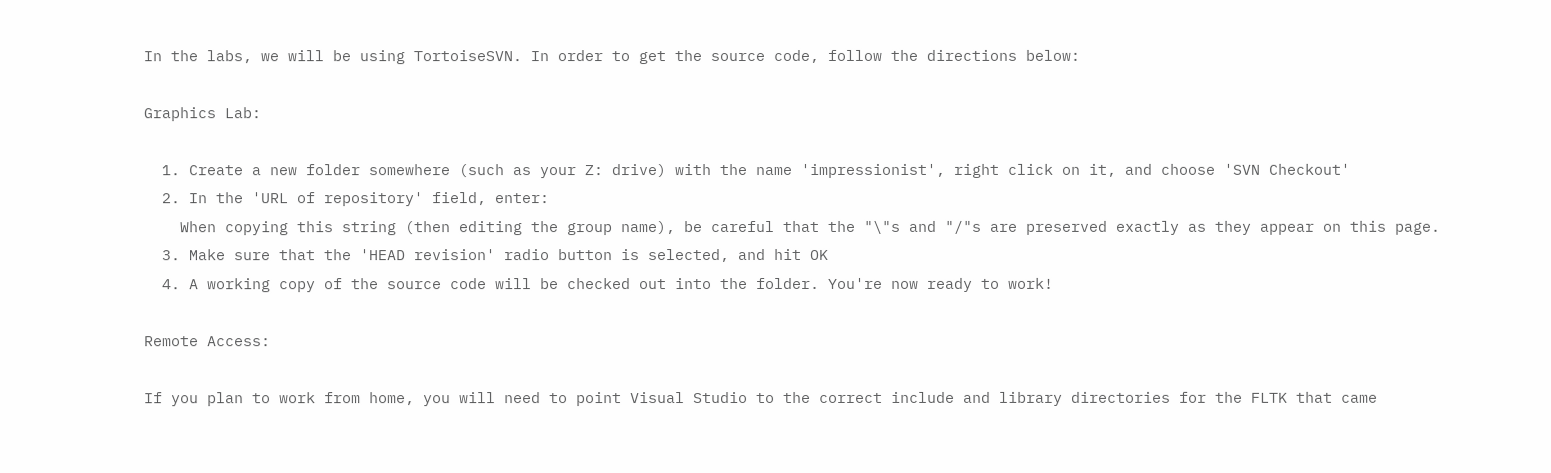In the labs, we will be using TortoiseSVN. In order to get the source code, follow the directions below:

Graphics Lab:

  1. Create a new folder somewhere (such as your Z: drive) with the name 'impressionist', right click on it, and choose 'SVN Checkout'
  2. In the 'URL of repository' field, enter:
    When copying this string (then editing the group name), be careful that the "\"s and "/"s are preserved exactly as they appear on this page.
  3. Make sure that the 'HEAD revision' radio button is selected, and hit OK
  4. A working copy of the source code will be checked out into the folder. You're now ready to work!

Remote Access:

If you plan to work from home, you will need to point Visual Studio to the correct include and library directories for the FLTK that came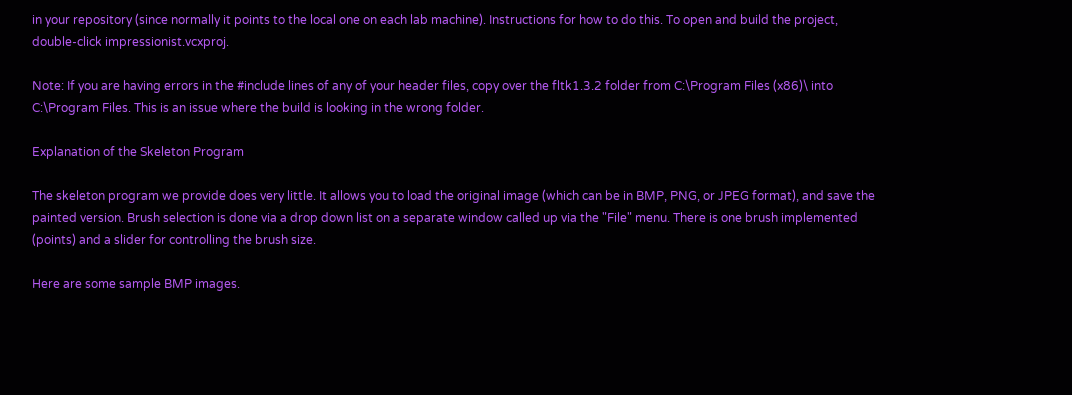in your repository (since normally it points to the local one on each lab machine). Instructions for how to do this. To open and build the project, double-click impressionist.vcxproj.

Note: If you are having errors in the #include lines of any of your header files, copy over the fltk1.3.2 folder from C:\Program Files (x86)\ into C:\Program Files. This is an issue where the build is looking in the wrong folder.

Explanation of the Skeleton Program

The skeleton program we provide does very little. It allows you to load the original image (which can be in BMP, PNG, or JPEG format), and save the painted version. Brush selection is done via a drop down list on a separate window called up via the "File" menu. There is one brush implemented (points) and a slider for controlling the brush size.

Here are some sample BMP images.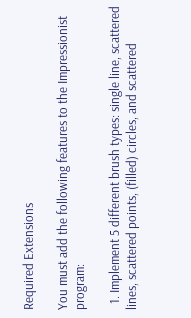Required Extensions

You must add the following features to the Impressionist program:

  1. Implement 5 different brush types: single line, scattered lines, scattered points, (filled) circles, and scattered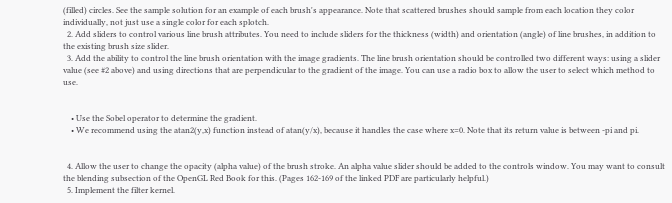(filled) circles. See the sample solution for an example of each brush's appearance. Note that scattered brushes should sample from each location they color individually, not just use a single color for each splotch.
  2. Add sliders to control various line brush attributes. You need to include sliders for the thickness (width) and orientation (angle) of line brushes, in addition to the existing brush size slider.
  3. Add the ability to control the line brush orientation with the image gradients. The line brush orientation should be controlled two different ways: using a slider value (see #2 above) and using directions that are perpendicular to the gradient of the image. You can use a radio box to allow the user to select which method to use.


    • Use the Sobel operator to determine the gradient.
    • We recommend using the atan2(y,x) function instead of atan(y/x), because it handles the case where x=0. Note that its return value is between -pi and pi.


  4. Allow the user to change the opacity (alpha value) of the brush stroke. An alpha value slider should be added to the controls window. You may want to consult the blending subsection of the OpenGL Red Book for this. (Pages 162-169 of the linked PDF are particularly helpful.)
  5. Implement the filter kernel.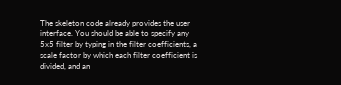The skeleton code already provides the user interface. You should be able to specify any 5x5 filter by typing in the filter coefficients, a scale factor by which each filter coefficient is divided, and an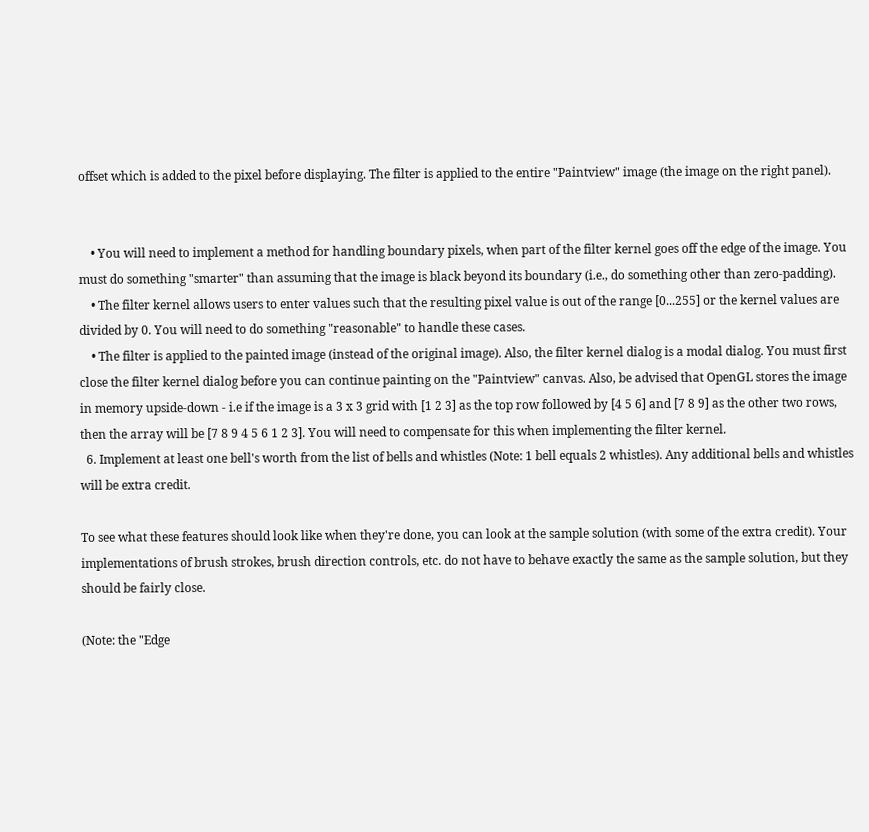offset which is added to the pixel before displaying. The filter is applied to the entire "Paintview" image (the image on the right panel).


    • You will need to implement a method for handling boundary pixels, when part of the filter kernel goes off the edge of the image. You must do something "smarter" than assuming that the image is black beyond its boundary (i.e., do something other than zero-padding).
    • The filter kernel allows users to enter values such that the resulting pixel value is out of the range [0...255] or the kernel values are divided by 0. You will need to do something "reasonable" to handle these cases.
    • The filter is applied to the painted image (instead of the original image). Also, the filter kernel dialog is a modal dialog. You must first close the filter kernel dialog before you can continue painting on the "Paintview" canvas. Also, be advised that OpenGL stores the image in memory upside-down - i.e if the image is a 3 x 3 grid with [1 2 3] as the top row followed by [4 5 6] and [7 8 9] as the other two rows, then the array will be [7 8 9 4 5 6 1 2 3]. You will need to compensate for this when implementing the filter kernel.
  6. Implement at least one bell's worth from the list of bells and whistles (Note: 1 bell equals 2 whistles). Any additional bells and whistles will be extra credit.

To see what these features should look like when they're done, you can look at the sample solution (with some of the extra credit). Your implementations of brush strokes, brush direction controls, etc. do not have to behave exactly the same as the sample solution, but they should be fairly close.

(Note: the "Edge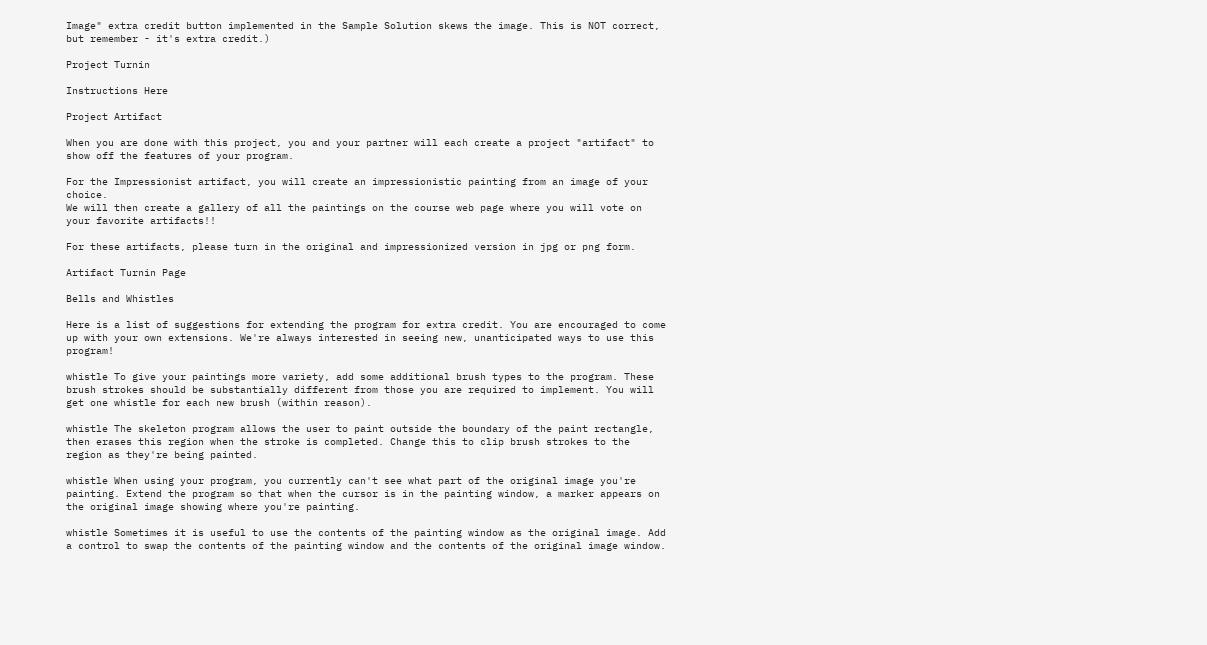Image" extra credit button implemented in the Sample Solution skews the image. This is NOT correct, but remember - it's extra credit.)

Project Turnin

Instructions Here

Project Artifact

When you are done with this project, you and your partner will each create a project "artifact" to show off the features of your program.

For the Impressionist artifact, you will create an impressionistic painting from an image of your choice.
We will then create a gallery of all the paintings on the course web page where you will vote on your favorite artifacts!!

For these artifacts, please turn in the original and impressionized version in jpg or png form.

Artifact Turnin Page

Bells and Whistles

Here is a list of suggestions for extending the program for extra credit. You are encouraged to come up with your own extensions. We're always interested in seeing new, unanticipated ways to use this program!

whistle To give your paintings more variety, add some additional brush types to the program. These brush strokes should be substantially different from those you are required to implement. You will get one whistle for each new brush (within reason).

whistle The skeleton program allows the user to paint outside the boundary of the paint rectangle, then erases this region when the stroke is completed. Change this to clip brush strokes to the region as they're being painted.

whistle When using your program, you currently can't see what part of the original image you're painting. Extend the program so that when the cursor is in the painting window, a marker appears on the original image showing where you're painting.

whistle Sometimes it is useful to use the contents of the painting window as the original image. Add a control to swap the contents of the painting window and the contents of the original image window.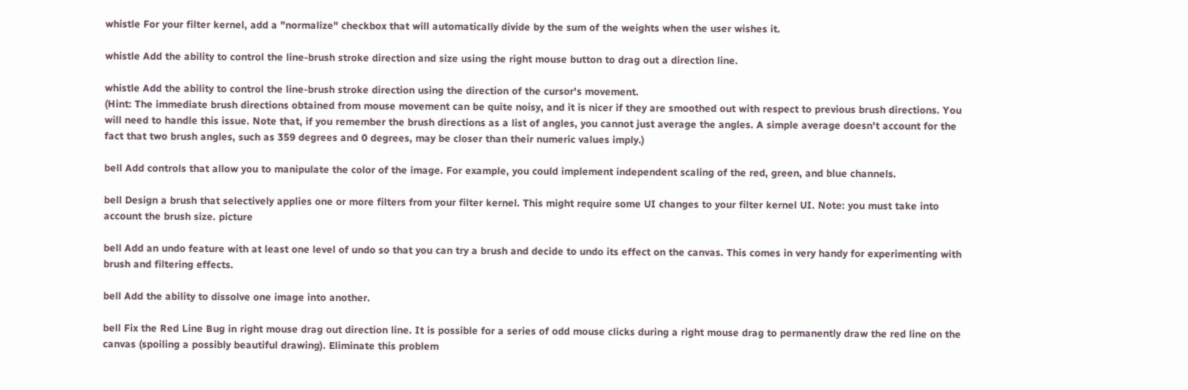whistle For your filter kernel, add a "normalize" checkbox that will automatically divide by the sum of the weights when the user wishes it.

whistle Add the ability to control the line-brush stroke direction and size using the right mouse button to drag out a direction line.

whistle Add the ability to control the line-brush stroke direction using the direction of the cursor's movement.
(Hint: The immediate brush directions obtained from mouse movement can be quite noisy, and it is nicer if they are smoothed out with respect to previous brush directions. You will need to handle this issue. Note that, if you remember the brush directions as a list of angles, you cannot just average the angles. A simple average doesn't account for the fact that two brush angles, such as 359 degrees and 0 degrees, may be closer than their numeric values imply.)

bell Add controls that allow you to manipulate the color of the image. For example, you could implement independent scaling of the red, green, and blue channels.

bell Design a brush that selectively applies one or more filters from your filter kernel. This might require some UI changes to your filter kernel UI. Note: you must take into account the brush size. picture

bell Add an undo feature with at least one level of undo so that you can try a brush and decide to undo its effect on the canvas. This comes in very handy for experimenting with brush and filtering effects.

bell Add the ability to dissolve one image into another.

bell Fix the Red Line Bug in right mouse drag out direction line. It is possible for a series of odd mouse clicks during a right mouse drag to permanently draw the red line on the canvas (spoiling a possibly beautiful drawing). Eliminate this problem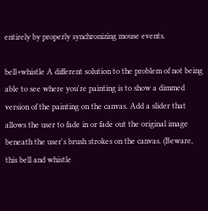entirely by properly synchronizing mouse events.

bell+whistle A different solution to the problem of not being able to see where you're painting is to show a dimmed version of the painting on the canvas. Add a slider that allows the user to fade in or fade out the original image beneath the user's brush strokes on the canvas. (Beware, this bell and whistle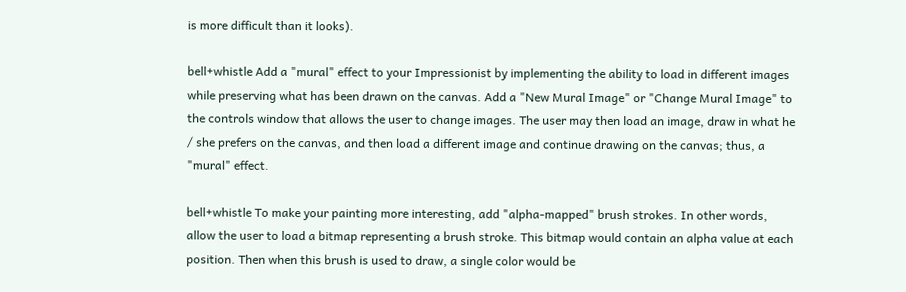is more difficult than it looks).

bell+whistle Add a "mural" effect to your Impressionist by implementing the ability to load in different images while preserving what has been drawn on the canvas. Add a "New Mural Image" or "Change Mural Image" to the controls window that allows the user to change images. The user may then load an image, draw in what he / she prefers on the canvas, and then load a different image and continue drawing on the canvas; thus, a "mural" effect.

bell+whistle To make your painting more interesting, add "alpha-mapped" brush strokes. In other words, allow the user to load a bitmap representing a brush stroke. This bitmap would contain an alpha value at each position. Then when this brush is used to draw, a single color would be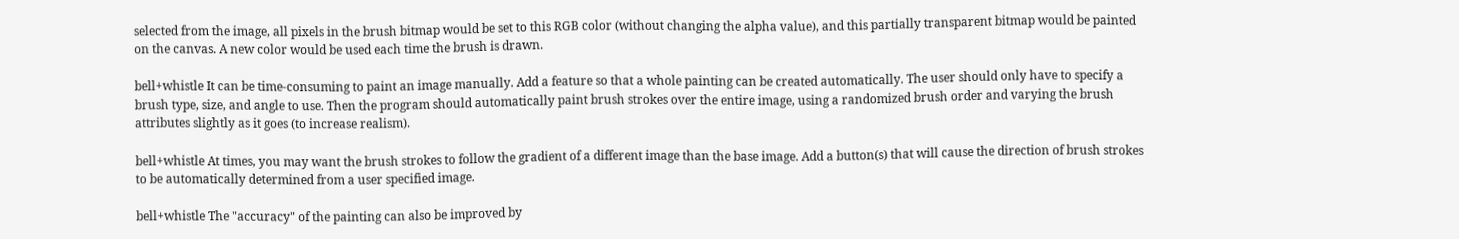selected from the image, all pixels in the brush bitmap would be set to this RGB color (without changing the alpha value), and this partially transparent bitmap would be painted on the canvas. A new color would be used each time the brush is drawn.

bell+whistle It can be time-consuming to paint an image manually. Add a feature so that a whole painting can be created automatically. The user should only have to specify a brush type, size, and angle to use. Then the program should automatically paint brush strokes over the entire image, using a randomized brush order and varying the brush attributes slightly as it goes (to increase realism).

bell+whistle At times, you may want the brush strokes to follow the gradient of a different image than the base image. Add a button(s) that will cause the direction of brush strokes to be automatically determined from a user specified image.

bell+whistle The "accuracy" of the painting can also be improved by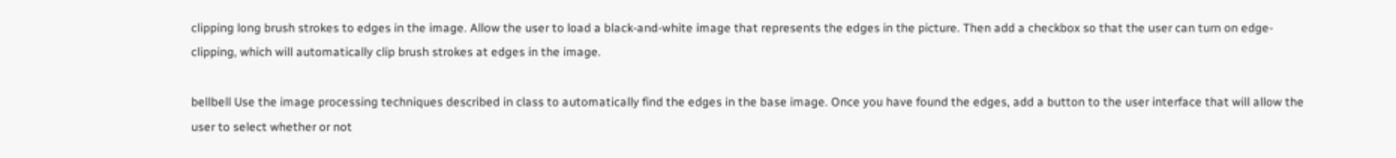clipping long brush strokes to edges in the image. Allow the user to load a black-and-white image that represents the edges in the picture. Then add a checkbox so that the user can turn on edge-clipping, which will automatically clip brush strokes at edges in the image.

bellbell Use the image processing techniques described in class to automatically find the edges in the base image. Once you have found the edges, add a button to the user interface that will allow the user to select whether or not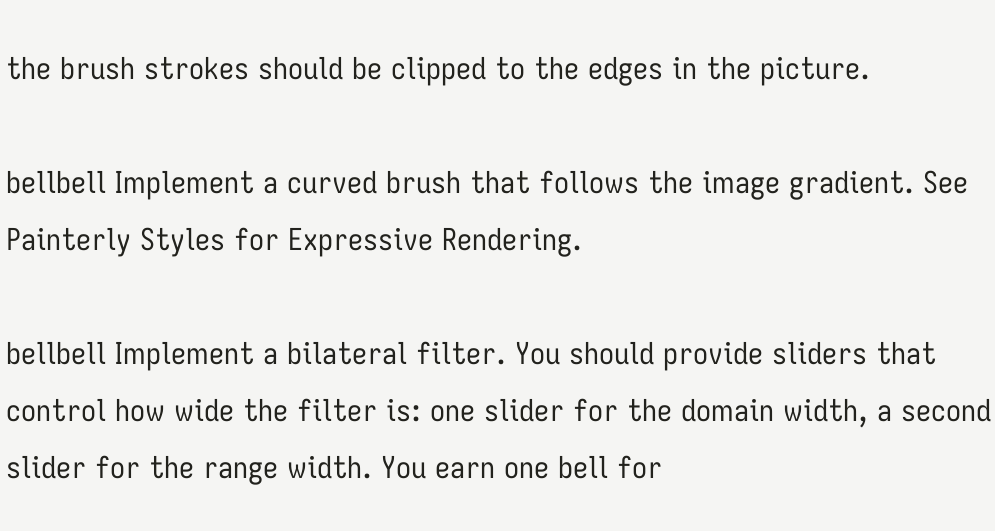the brush strokes should be clipped to the edges in the picture.

bellbell Implement a curved brush that follows the image gradient. See Painterly Styles for Expressive Rendering.

bellbell Implement a bilateral filter. You should provide sliders that control how wide the filter is: one slider for the domain width, a second slider for the range width. You earn one bell for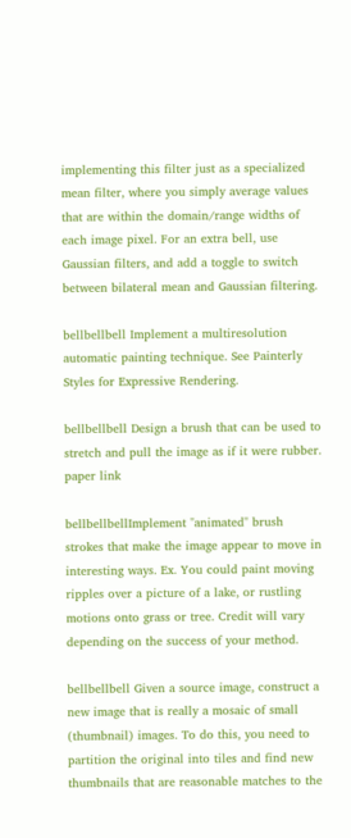implementing this filter just as a specialized mean filter, where you simply average values that are within the domain/range widths of each image pixel. For an extra bell, use Gaussian filters, and add a toggle to switch between bilateral mean and Gaussian filtering.

bellbellbell Implement a multiresolution automatic painting technique. See Painterly Styles for Expressive Rendering.

bellbellbell Design a brush that can be used to stretch and pull the image as if it were rubber.
paper link

bellbellbellImplement "animated" brush strokes that make the image appear to move in interesting ways. Ex. You could paint moving ripples over a picture of a lake, or rustling motions onto grass or tree. Credit will vary depending on the success of your method.

bellbellbell Given a source image, construct a new image that is really a mosaic of small (thumbnail) images. To do this, you need to partition the original into tiles and find new thumbnails that are reasonable matches to the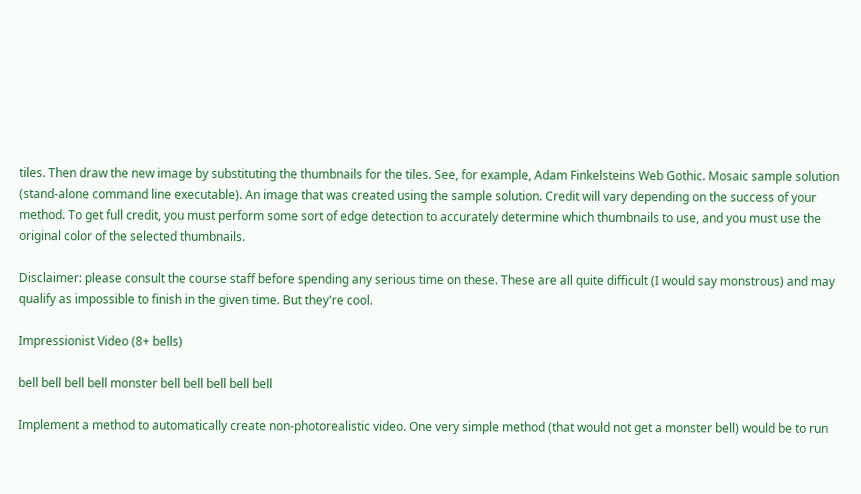tiles. Then draw the new image by substituting the thumbnails for the tiles. See, for example, Adam Finkelsteins Web Gothic. Mosaic sample solution (stand-alone command line executable). An image that was created using the sample solution. Credit will vary depending on the success of your method. To get full credit, you must perform some sort of edge detection to accurately determine which thumbnails to use, and you must use the original color of the selected thumbnails.

Disclaimer: please consult the course staff before spending any serious time on these. These are all quite difficult (I would say monstrous) and may qualify as impossible to finish in the given time. But they're cool.

Impressionist Video (8+ bells)

bell bell bell bell monster bell bell bell bell bell

Implement a method to automatically create non-photorealistic video. One very simple method (that would not get a monster bell) would be to run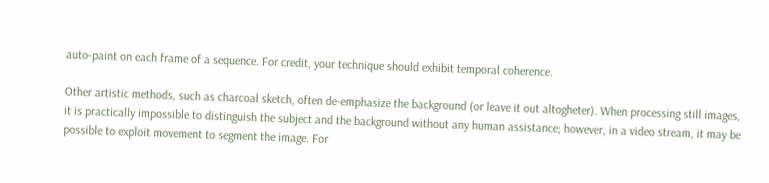auto-paint on each frame of a sequence. For credit, your technique should exhibit temporal coherence.

Other artistic methods, such as charcoal sketch, often de-emphasize the background (or leave it out altogheter). When processing still images, it is practically impossible to distinguish the subject and the background without any human assistance; however, in a video stream, it may be possible to exploit movement to segment the image. For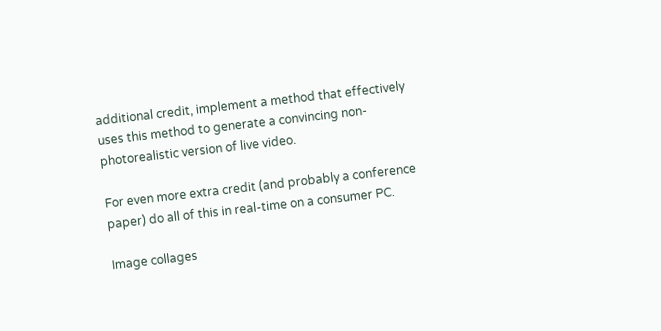additional credit, implement a method that effectively uses this method to generate a convincing non-photorealistic version of live video.

For even more extra credit (and probably a conference paper) do all of this in real-time on a consumer PC.

Image collages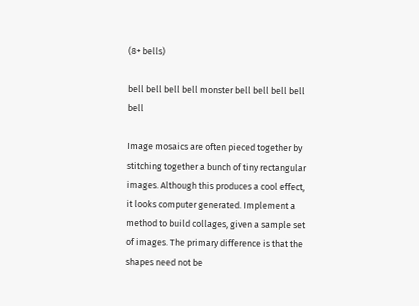(8+ bells)

bell bell bell bell monster bell bell bell bell bell

Image mosaics are often pieced together by stitching together a bunch of tiny rectangular images. Although this produces a cool effect, it looks computer generated. Implement a method to build collages, given a sample set of images. The primary difference is that the shapes need not be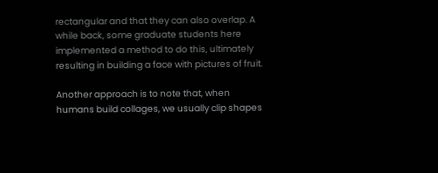rectangular and that they can also overlap. A while back, some graduate students here implemented a method to do this, ultimately resulting in building a face with pictures of fruit.

Another approach is to note that, when humans build collages, we usually clip shapes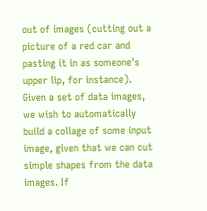out of images (cutting out a picture of a red car and pasting it in as someone's upper lip, for instance). Given a set of data images, we wish to automatically build a collage of some input image, given that we can cut simple shapes from the data images. If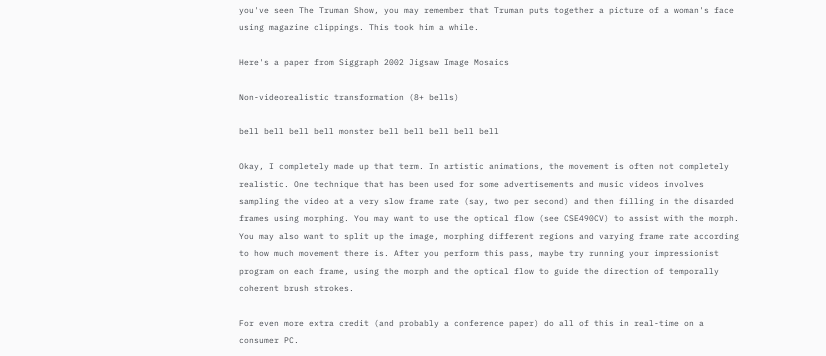you've seen The Truman Show, you may remember that Truman puts together a picture of a woman's face using magazine clippings. This took him a while.

Here's a paper from Siggraph 2002 Jigsaw Image Mosaics

Non-videorealistic transformation (8+ bells)

bell bell bell bell monster bell bell bell bell bell

Okay, I completely made up that term. In artistic animations, the movement is often not completely realistic. One technique that has been used for some advertisements and music videos involves sampling the video at a very slow frame rate (say, two per second) and then filling in the disarded frames using morphing. You may want to use the optical flow (see CSE490CV) to assist with the morph. You may also want to split up the image, morphing different regions and varying frame rate according to how much movement there is. After you perform this pass, maybe try running your impressionist program on each frame, using the morph and the optical flow to guide the direction of temporally coherent brush strokes.

For even more extra credit (and probably a conference paper) do all of this in real-time on a consumer PC.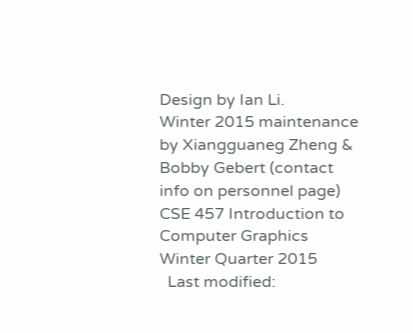Design by Ian Li.
Winter 2015 maintenance by Xiangguaneg Zheng & Bobby Gebert (contact info on personnel page)
CSE 457 Introduction to Computer Graphics
Winter Quarter 2015
  Last modified: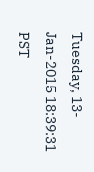Tuesday, 13-Jan-2015 18:39:31 PST